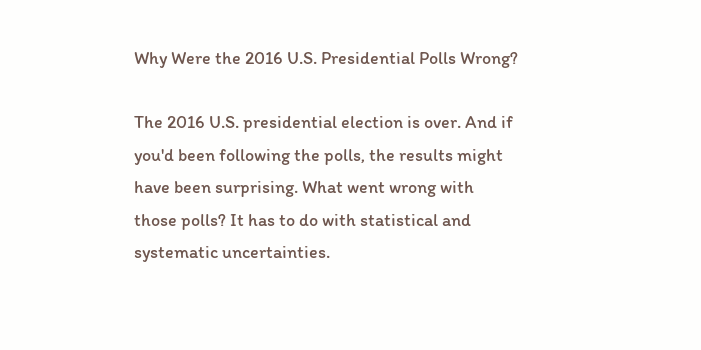Why Were the 2016 U.S. Presidential Polls Wrong?

The 2016 U.S. presidential election is over. And if you'd been following the polls, the results might have been surprising. What went wrong with those polls? It has to do with statistical and systematic uncertainties.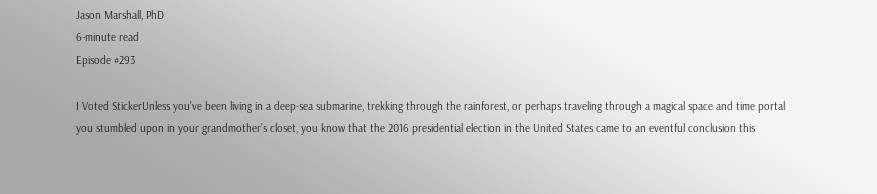Jason Marshall, PhD
6-minute read
Episode #293

I Voted StickerUnless you’ve been living in a deep-sea submarine, trekking through the rainforest, or perhaps traveling through a magical space and time portal you stumbled upon in your grandmother’s closet, you know that the 2016 presidential election in the United States came to an eventful conclusion this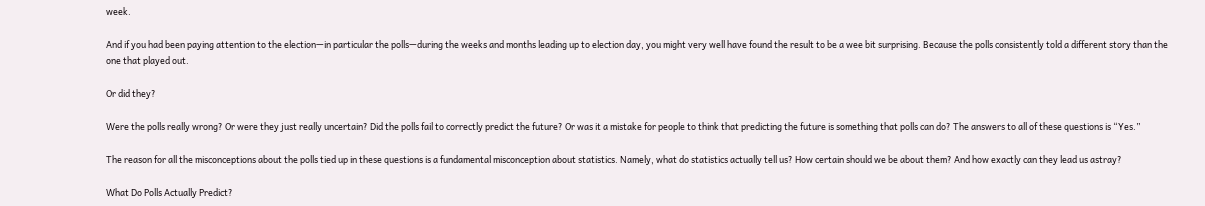week.

And if you had been paying attention to the election—in particular the polls—during the weeks and months leading up to election day, you might very well have found the result to be a wee bit surprising. Because the polls consistently told a different story than the one that played out.

Or did they?

Were the polls really wrong? Or were they just really uncertain? Did the polls fail to correctly predict the future? Or was it a mistake for people to think that predicting the future is something that polls can do? The answers to all of these questions is “Yes.”

The reason for all the misconceptions about the polls tied up in these questions is a fundamental misconception about statistics. Namely, what do statistics actually tell us? How certain should we be about them? And how exactly can they lead us astray?

What Do Polls Actually Predict?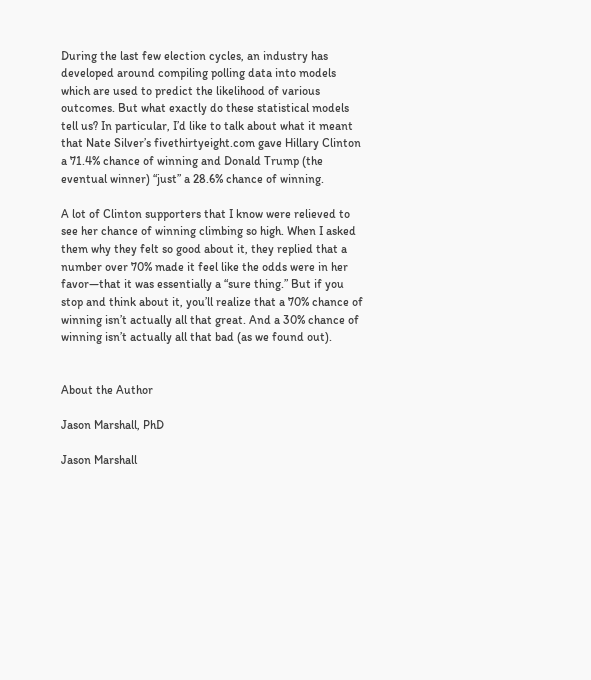During the last few election cycles, an industry has developed around compiling polling data into models which are used to predict the likelihood of various outcomes. But what exactly do these statistical models tell us? In particular, I’d like to talk about what it meant that Nate Silver’s fivethirtyeight.com gave Hillary Clinton a 71.4% chance of winning and Donald Trump (the eventual winner) “just” a 28.6% chance of winning.

A lot of Clinton supporters that I know were relieved to see her chance of winning climbing so high. When I asked them why they felt so good about it, they replied that a number over 70% made it feel like the odds were in her favor—that it was essentially a “sure thing.” But if you stop and think about it, you’ll realize that a 70% chance of winning isn’t actually all that great. And a 30% chance of winning isn’t actually all that bad (as we found out).


About the Author

Jason Marshall, PhD

Jason Marshall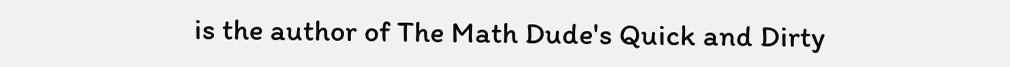is the author of The Math Dude's Quick and Dirty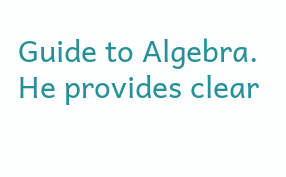Guide to Algebra. He provides clear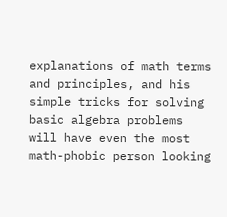explanations of math terms and principles, and his simple tricks for solving basic algebra problems will have even the most math-phobic person looking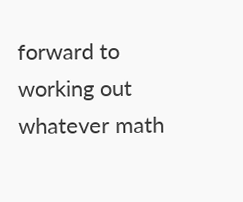forward to working out whatever math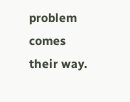problem comes their way.